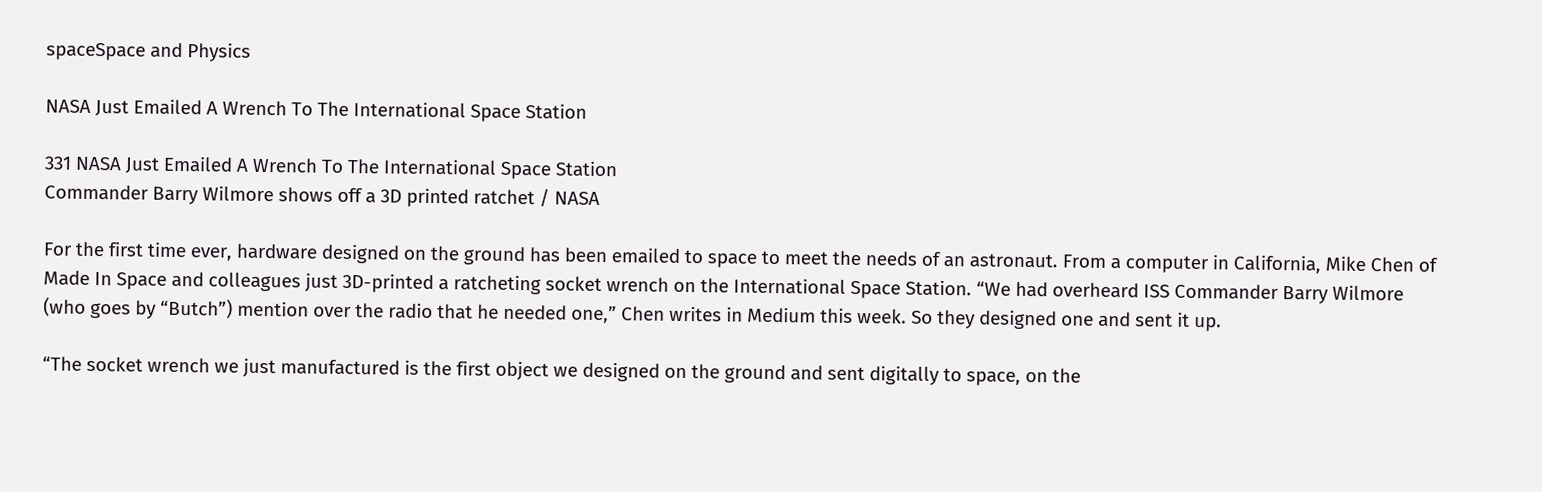spaceSpace and Physics

NASA Just Emailed A Wrench To The International Space Station

331 NASA Just Emailed A Wrench To The International Space Station
Commander Barry Wilmore shows off a 3D printed ratchet / NASA

For the first time ever, hardware designed on the ground has been emailed to space to meet the needs of an astronaut. From a computer in California, Mike Chen of Made In Space and colleagues just 3D-printed a ratcheting socket wrench on the International Space Station. “We had overheard ISS Commander Barry Wilmore (who goes by “Butch”) mention over the radio that he needed one,” Chen writes in Medium this week. So they designed one and sent it up.

“The socket wrench we just manufactured is the first object we designed on the ground and sent digitally to space, on the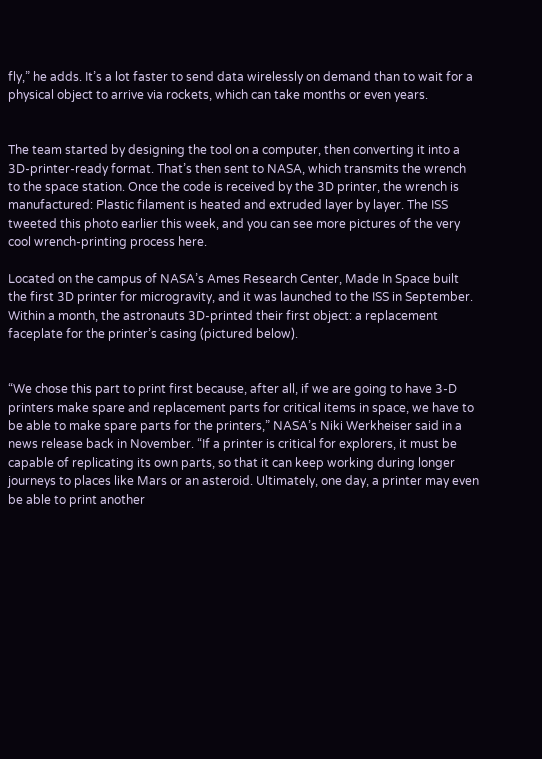fly,” he adds. It’s a lot faster to send data wirelessly on demand than to wait for a physical object to arrive via rockets, which can take months or even years.


The team started by designing the tool on a computer, then converting it into a 3D-printer-ready format. That’s then sent to NASA, which transmits the wrench to the space station. Once the code is received by the 3D printer, the wrench is manufactured: Plastic filament is heated and extruded layer by layer. The ISS tweeted this photo earlier this week, and you can see more pictures of the very cool wrench-printing process here.

Located on the campus of NASA’s Ames Research Center, Made In Space built the first 3D printer for microgravity, and it was launched to the ISS in September. Within a month, the astronauts 3D-printed their first object: a replacement faceplate for the printer’s casing (pictured below).


“We chose this part to print first because, after all, if we are going to have 3-D printers make spare and replacement parts for critical items in space, we have to be able to make spare parts for the printers,” NASA’s Niki Werkheiser said in a news release back in November. “If a printer is critical for explorers, it must be capable of replicating its own parts, so that it can keep working during longer journeys to places like Mars or an asteroid. Ultimately, one day, a printer may even be able to print another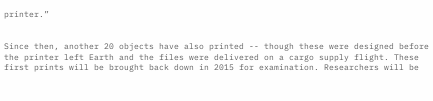printer.”


Since then, another 20 objects have also printed -- though these were designed before the printer left Earth and the files were delivered on a cargo supply flight. These first prints will be brought back down in 2015 for examination. Researchers will be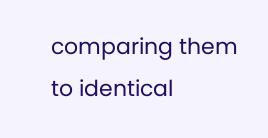comparing them to identical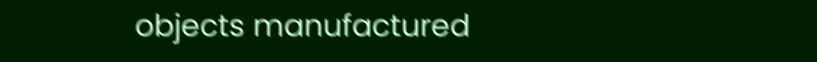objects manufactured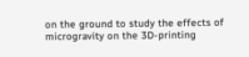on the ground to study the effects of microgravity on the 3D-printing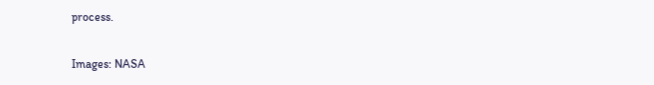process.

Images: NASA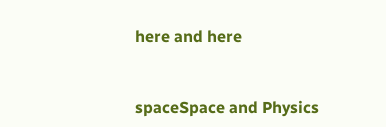here and here


spaceSpace and Physics